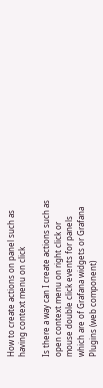How to create actions on panel such as having context menu on click

Is there a way can I create actions such as open context menu on right click or mouse double click events for panels which are of Grafana widgets or Grafana Plugins (web component)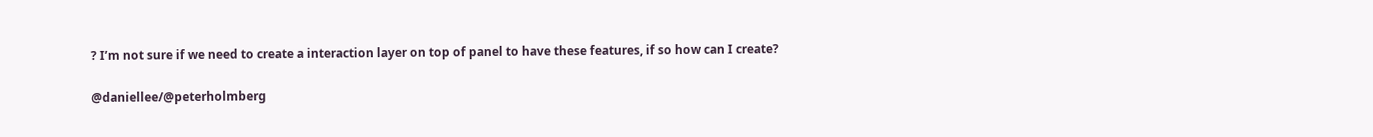? I’m not sure if we need to create a interaction layer on top of panel to have these features, if so how can I create?

@daniellee/@peterholmberg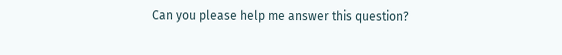Can you please help me answer this question?